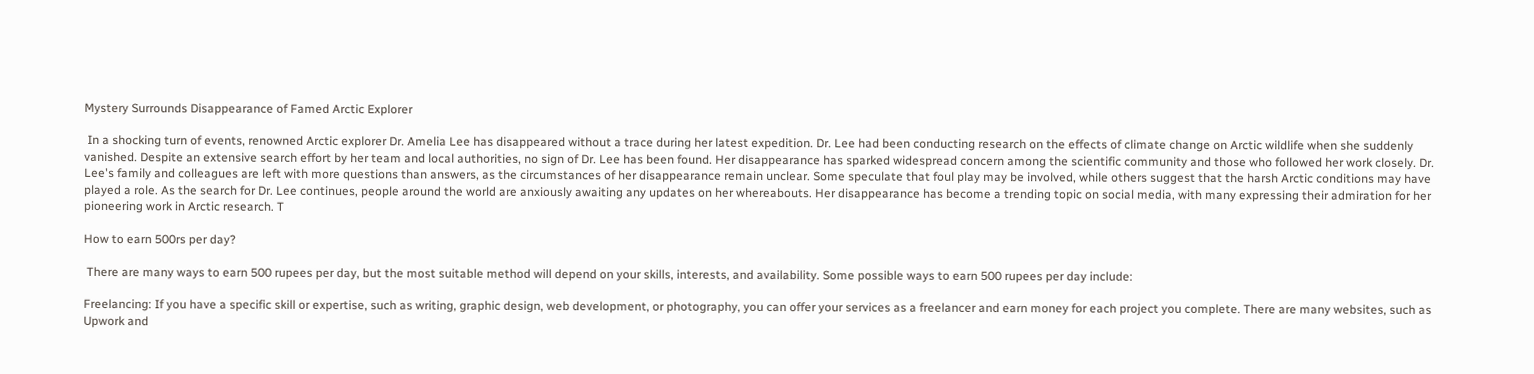Mystery Surrounds Disappearance of Famed Arctic Explorer

 In a shocking turn of events, renowned Arctic explorer Dr. Amelia Lee has disappeared without a trace during her latest expedition. Dr. Lee had been conducting research on the effects of climate change on Arctic wildlife when she suddenly vanished. Despite an extensive search effort by her team and local authorities, no sign of Dr. Lee has been found. Her disappearance has sparked widespread concern among the scientific community and those who followed her work closely. Dr. Lee's family and colleagues are left with more questions than answers, as the circumstances of her disappearance remain unclear. Some speculate that foul play may be involved, while others suggest that the harsh Arctic conditions may have played a role. As the search for Dr. Lee continues, people around the world are anxiously awaiting any updates on her whereabouts. Her disappearance has become a trending topic on social media, with many expressing their admiration for her pioneering work in Arctic research. T

How to earn 500rs per day?

 There are many ways to earn 500 rupees per day, but the most suitable method will depend on your skills, interests, and availability. Some possible ways to earn 500 rupees per day include:

Freelancing: If you have a specific skill or expertise, such as writing, graphic design, web development, or photography, you can offer your services as a freelancer and earn money for each project you complete. There are many websites, such as Upwork and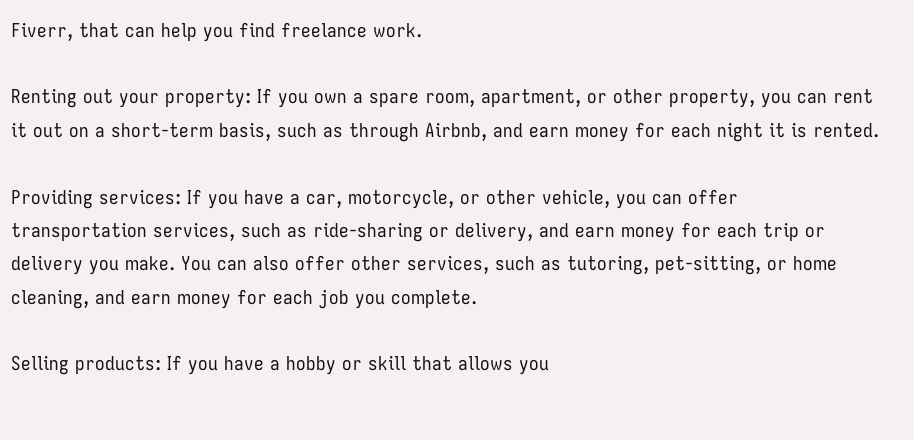Fiverr, that can help you find freelance work.

Renting out your property: If you own a spare room, apartment, or other property, you can rent it out on a short-term basis, such as through Airbnb, and earn money for each night it is rented.

Providing services: If you have a car, motorcycle, or other vehicle, you can offer transportation services, such as ride-sharing or delivery, and earn money for each trip or delivery you make. You can also offer other services, such as tutoring, pet-sitting, or home cleaning, and earn money for each job you complete.

Selling products: If you have a hobby or skill that allows you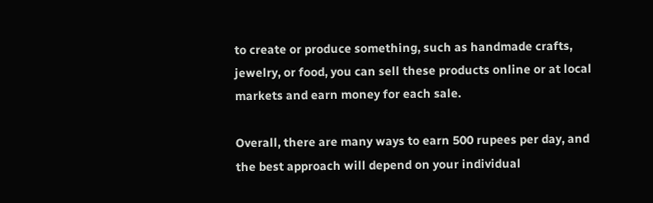to create or produce something, such as handmade crafts, jewelry, or food, you can sell these products online or at local markets and earn money for each sale.

Overall, there are many ways to earn 500 rupees per day, and the best approach will depend on your individual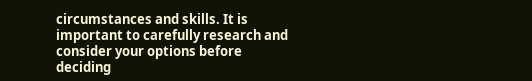circumstances and skills. It is important to carefully research and consider your options before deciding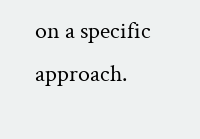on a specific approach.